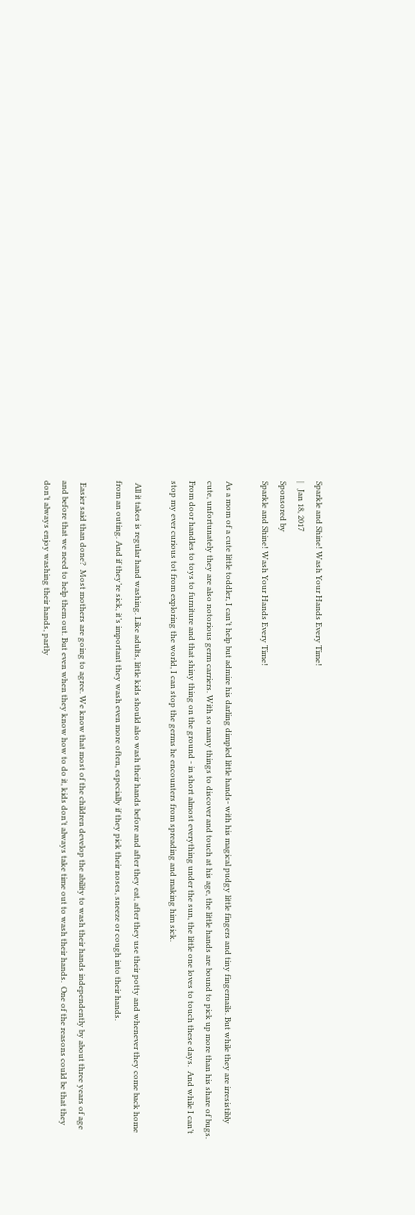Sparkle and Shine! Wash Your Hands Every Time!
|   Jan 18, 2017
Sponsored by
Sparkle and Shine! Wash Your Hands Every Time!

As a mom of a cute little toddler, I can’t help but admire his darling dimpled little hands- with his magical pudgy little fingers and tiny fingernails. But while they are irresistibly cute, unfortunately they are also notorious germ carriers. With so many things to discover and touch at his age, the little hands are bound to pick up more than his share of bugs. From door handles to toys to furniture and that shiny thing on the ground - in short almost everything under the sun, the little one loves to touch these days.  And while I can’t stop my ever curious tot from exploring the world, I can stop the germs he encounters from spreading and making him sick.

 All it takes is regular hand washing. Like adults, little kids should also wash their hands before and after they eat, after they use their potty and whenever they come back home from an outing. And if they’re sick, it’s important they wash even more often, especially if they pick their noses, sneeze or cough into their hands.

 Easier said than done?  Most mothers are going to agree. We know that most of the children develop the ability to wash their hands independently by about three years of age and before that we need to help them out. But even when they know how to do it, kids don’t always take time out to wash their hands.  One of the reasons could be that they don’t always enjoy washing their hands, partly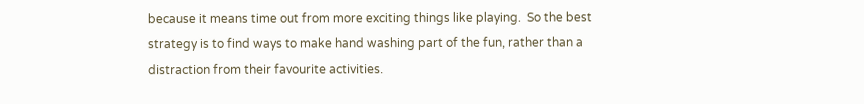because it means time out from more exciting things like playing.  So the best strategy is to find ways to make hand washing part of the fun, rather than a distraction from their favourite activities.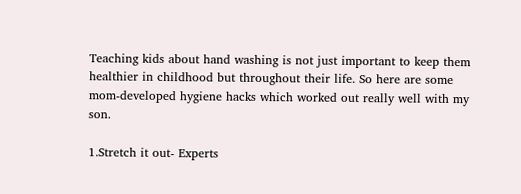Teaching kids about hand washing is not just important to keep them healthier in childhood but throughout their life. So here are some mom-developed hygiene hacks which worked out really well with my son.

1.Stretch it out- Experts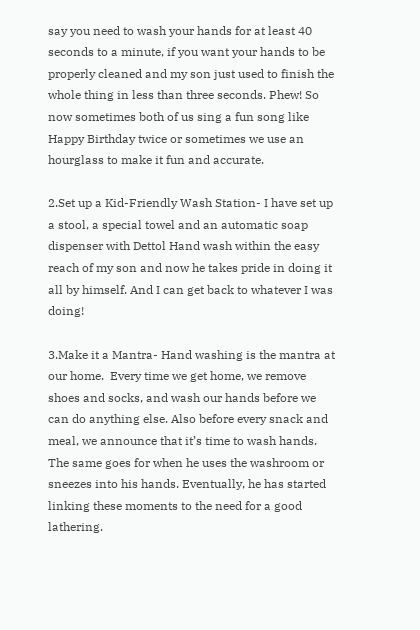say you need to wash your hands for at least 40 seconds to a minute, if you want your hands to be properly cleaned and my son just used to finish the whole thing in less than three seconds. Phew! So now sometimes both of us sing a fun song like Happy Birthday twice or sometimes we use an hourglass to make it fun and accurate.

2.Set up a Kid-Friendly Wash Station- I have set up a stool, a special towel and an automatic soap dispenser with Dettol Hand wash within the easy reach of my son and now he takes pride in doing it all by himself. And I can get back to whatever I was doing!

3.Make it a Mantra- Hand washing is the mantra at our home.  Every time we get home, we remove shoes and socks, and wash our hands before we can do anything else. Also before every snack and meal, we announce that it’s time to wash hands. The same goes for when he uses the washroom or sneezes into his hands. Eventually, he has started linking these moments to the need for a good lathering.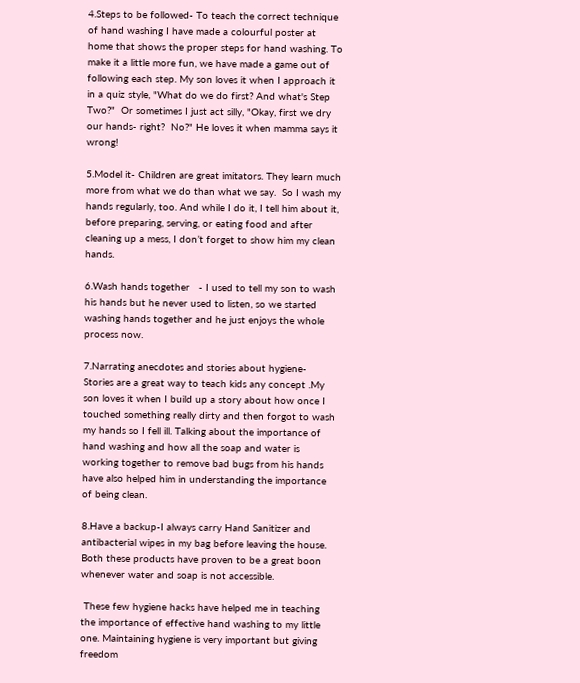4.Steps to be followed- To teach the correct technique of hand washing I have made a colourful poster at home that shows the proper steps for hand washing. To make it a little more fun, we have made a game out of following each step. My son loves it when I approach it in a quiz style, "What do we do first? And what's Step Two?"  Or sometimes I just act silly, "Okay, first we dry our hands- right?  No?" He loves it when mamma says it wrong!

5.Model it- Children are great imitators. They learn much more from what we do than what we say.  So I wash my hands regularly, too. And while I do it, I tell him about it, before preparing, serving, or eating food and after cleaning up a mess, I don’t forget to show him my clean hands.

6.Wash hands together   - I used to tell my son to wash his hands but he never used to listen, so we started washing hands together and he just enjoys the whole process now.

7.Narrating anecdotes and stories about hygiene- Stories are a great way to teach kids any concept .My son loves it when I build up a story about how once I touched something really dirty and then forgot to wash my hands so I fell ill. Talking about the importance of hand washing and how all the soap and water is working together to remove bad bugs from his hands have also helped him in understanding the importance of being clean.

8.Have a backup-I always carry Hand Sanitizer and antibacterial wipes in my bag before leaving the house. Both these products have proven to be a great boon whenever water and soap is not accessible.

 These few hygiene hacks have helped me in teaching the importance of effective hand washing to my little one. Maintaining hygiene is very important but giving freedom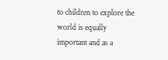to children to explore the world is equally important and as a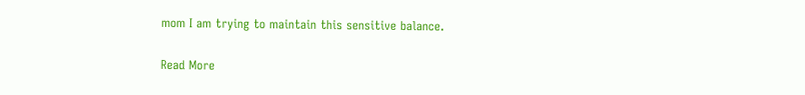mom I am trying to maintain this sensitive balance.

Read More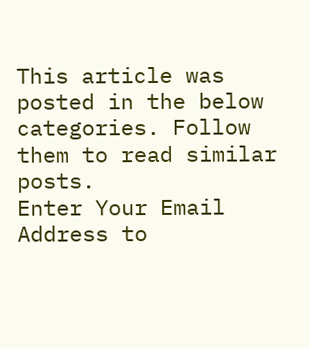This article was posted in the below categories. Follow them to read similar posts.
Enter Your Email Address to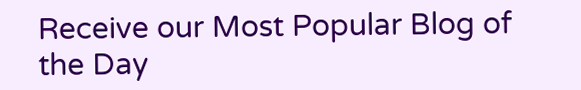Receive our Most Popular Blog of the Day